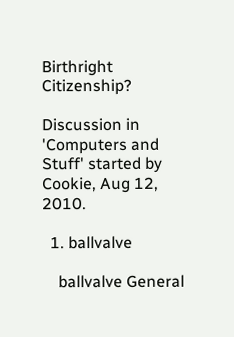Birthright Citizenship?

Discussion in 'Computers and Stuff' started by Cookie, Aug 12, 2010.

  1. ballvalve

    ballvalve General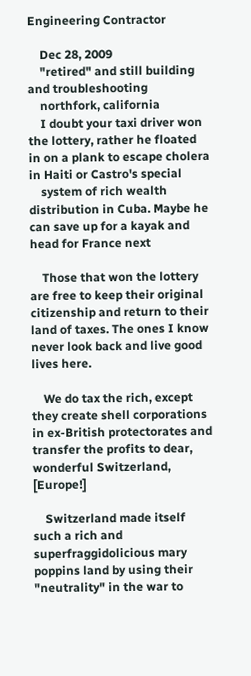Engineering Contractor

    Dec 28, 2009
    "retired" and still building and troubleshooting
    northfork, california
    I doubt your taxi driver won the lottery, rather he floated in on a plank to escape cholera in Haiti or Castro's special
    system of rich wealth distribution in Cuba. Maybe he can save up for a kayak and head for France next

    Those that won the lottery are free to keep their original citizenship and return to their land of taxes. The ones I know never look back and live good lives here.

    We do tax the rich, except they create shell corporations in ex-British protectorates and transfer the profits to dear, wonderful Switzerland, [Europe!]

    Switzerland made itself such a rich and superfraggidolicious mary poppins land by using their "neutrality" in the war to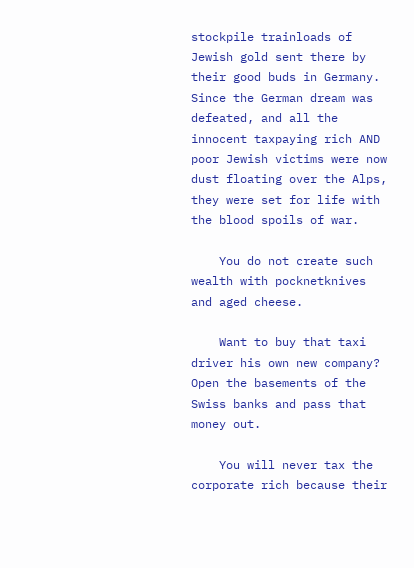stockpile trainloads of Jewish gold sent there by their good buds in Germany. Since the German dream was defeated, and all the innocent taxpaying rich AND poor Jewish victims were now dust floating over the Alps, they were set for life with the blood spoils of war.

    You do not create such wealth with pocknetknives and aged cheese.

    Want to buy that taxi driver his own new company? Open the basements of the Swiss banks and pass that money out.

    You will never tax the corporate rich because their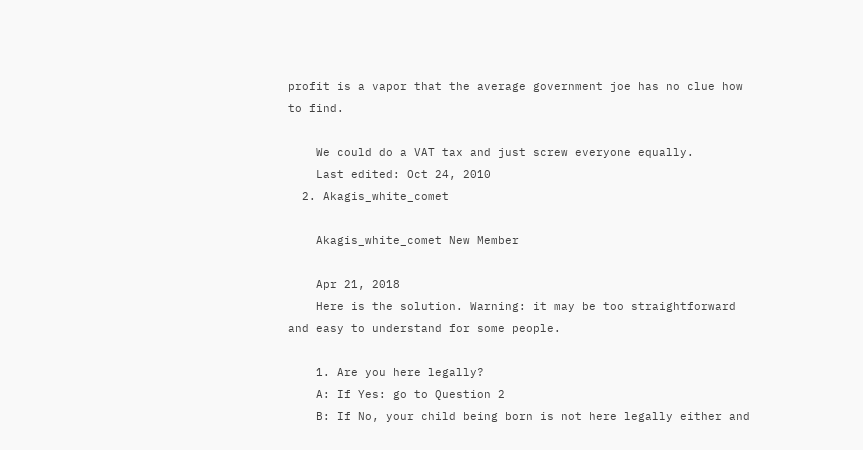profit is a vapor that the average government joe has no clue how to find.

    We could do a VAT tax and just screw everyone equally.
    Last edited: Oct 24, 2010
  2. Akagis_white_comet

    Akagis_white_comet New Member

    Apr 21, 2018
    Here is the solution. Warning: it may be too straightforward and easy to understand for some people.

    1. Are you here legally?
    A: If Yes: go to Question 2
    B: If No, your child being born is not here legally either and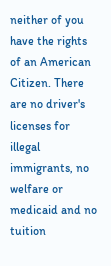neither of you have the rights of an American Citizen. There are no driver's licenses for illegal immigrants, no welfare or medicaid and no tuition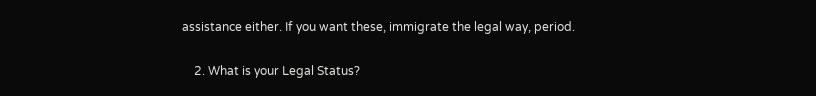assistance either. If you want these, immigrate the legal way, period.

    2. What is your Legal Status?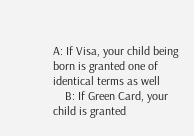A: If Visa, your child being born is granted one of identical terms as well
    B: If Green Card, your child is granted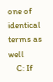one of identical terms as well
    C: If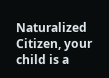Naturalized Citizen, your child is a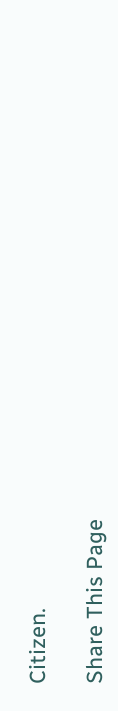Citizen.

Share This Page